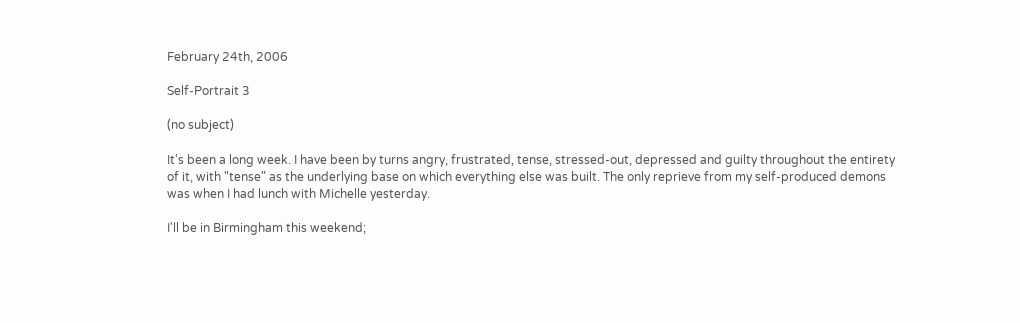February 24th, 2006

Self-Portrait 3

(no subject)

It's been a long week. I have been by turns angry, frustrated, tense, stressed-out, depressed and guilty throughout the entirety of it, with "tense" as the underlying base on which everything else was built. The only reprieve from my self-produced demons was when I had lunch with Michelle yesterday.

I'll be in Birmingham this weekend;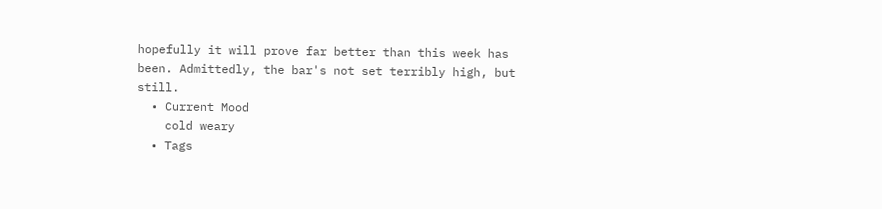hopefully it will prove far better than this week has been. Admittedly, the bar's not set terribly high, but still.
  • Current Mood
    cold weary
  • Tags